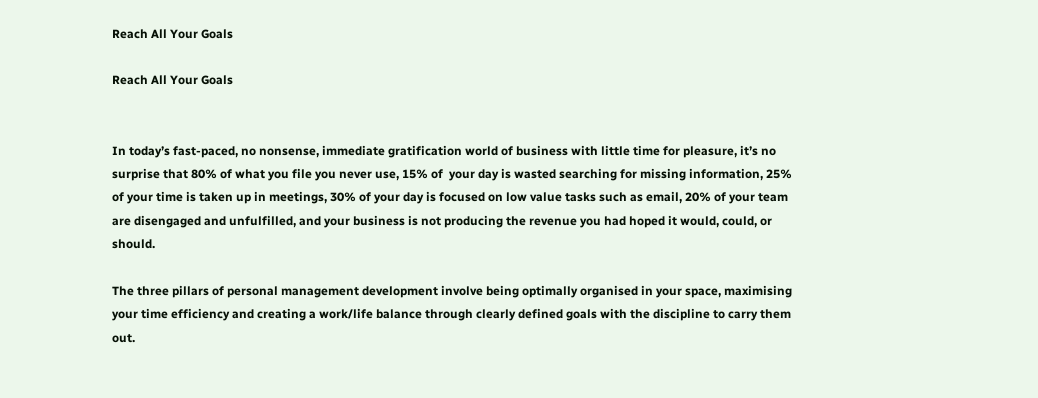Reach All Your Goals

Reach All Your Goals


In today’s fast-paced, no nonsense, immediate gratification world of business with little time for pleasure, it’s no surprise that 80% of what you file you never use, 15% of  your day is wasted searching for missing information, 25% of your time is taken up in meetings, 30% of your day is focused on low value tasks such as email, 20% of your team are disengaged and unfulfilled, and your business is not producing the revenue you had hoped it would, could, or should.

The three pillars of personal management development involve being optimally organised in your space, maximising your time efficiency and creating a work/life balance through clearly defined goals with the discipline to carry them out.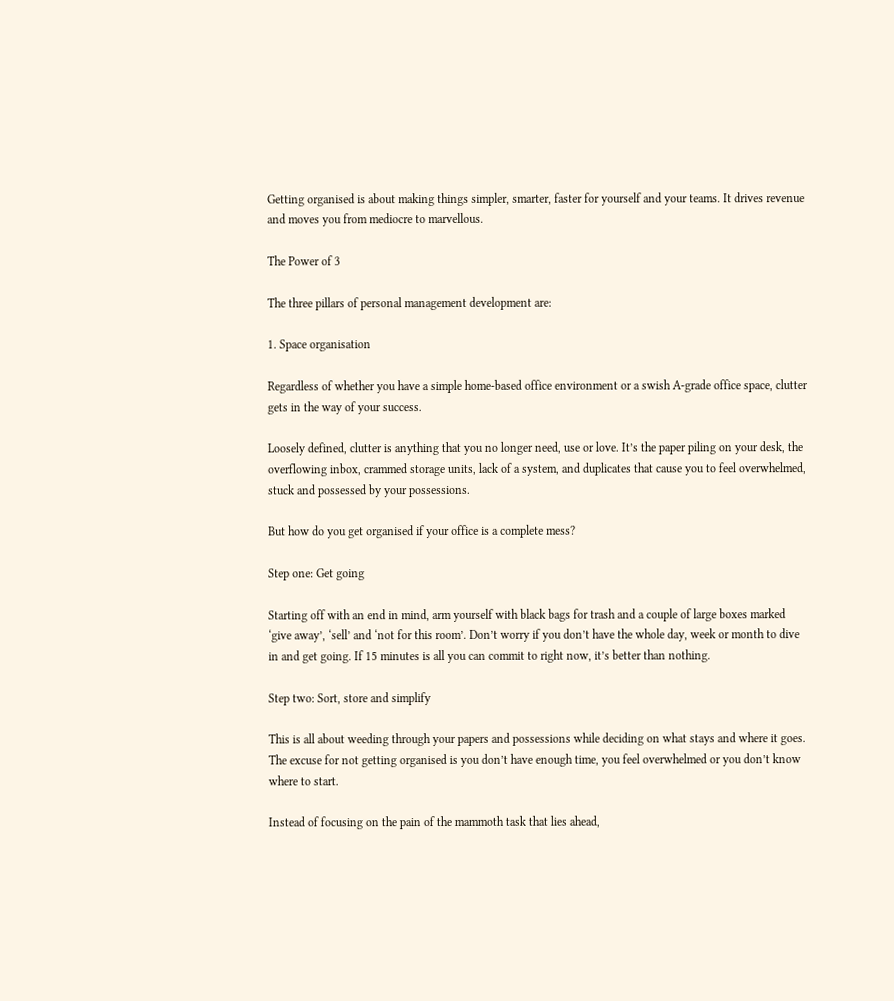Getting organised is about making things simpler, smarter, faster for yourself and your teams. It drives revenue and moves you from mediocre to marvellous.

The Power of 3

The three pillars of personal management development are:

1. Space organisation

Regardless of whether you have a simple home-based office environment or a swish A-grade office space, clutter gets in the way of your success.

Loosely defined, clutter is anything that you no longer need, use or love. It’s the paper piling on your desk, the overflowing inbox, crammed storage units, lack of a system, and duplicates that cause you to feel overwhelmed, stuck and possessed by your possessions.

But how do you get organised if your office is a complete mess?

Step one: Get going

Starting off with an end in mind, arm yourself with black bags for trash and a couple of large boxes marked ‘give away’, ‘sell’ and ‘not for this room’. Don’t worry if you don’t have the whole day, week or month to dive in and get going. If 15 minutes is all you can commit to right now, it’s better than nothing.

Step two: Sort, store and simplify

This is all about weeding through your papers and possessions while deciding on what stays and where it goes.  The excuse for not getting organised is you don’t have enough time, you feel overwhelmed or you don’t know where to start.

Instead of focusing on the pain of the mammoth task that lies ahead,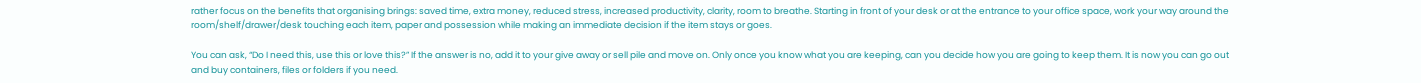rather focus on the benefits that organising brings: saved time, extra money, reduced stress, increased productivity, clarity, room to breathe. Starting in front of your desk or at the entrance to your office space, work your way around the room/shelf/drawer/desk touching each item, paper and possession while making an immediate decision if the item stays or goes.

You can ask, “Do I need this, use this or love this?” If the answer is no, add it to your give away or sell pile and move on. Only once you know what you are keeping, can you decide how you are going to keep them. It is now you can go out and buy containers, files or folders if you need.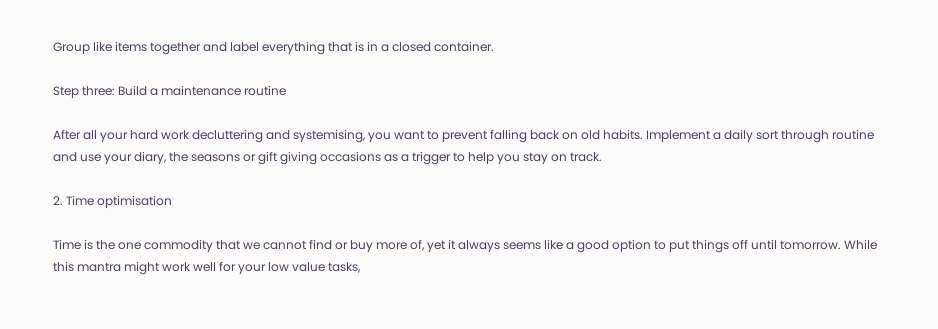Group like items together and label everything that is in a closed container.

Step three: Build a maintenance routine

After all your hard work decluttering and systemising, you want to prevent falling back on old habits. Implement a daily sort through routine and use your diary, the seasons or gift giving occasions as a trigger to help you stay on track.

2. Time optimisation

Time is the one commodity that we cannot find or buy more of, yet it always seems like a good option to put things off until tomorrow. While this mantra might work well for your low value tasks,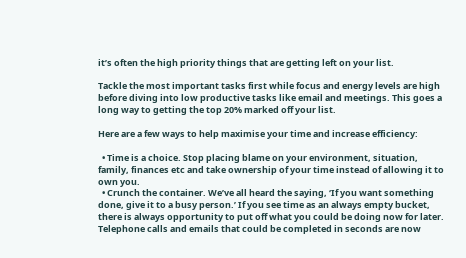it’s often the high priority things that are getting left on your list.

Tackle the most important tasks first while focus and energy levels are high before diving into low productive tasks like email and meetings. This goes a long way to getting the top 20% marked off your list.

Here are a few ways to help maximise your time and increase efficiency:

  • Time is a choice. Stop placing blame on your environment, situation, family, finances etc and take ownership of your time instead of allowing it to own you.
  • Crunch the container. We’ve all heard the saying, ‘If you want something done, give it to a busy person.’ If you see time as an always empty bucket, there is always opportunity to put off what you could be doing now for later. Telephone calls and emails that could be completed in seconds are now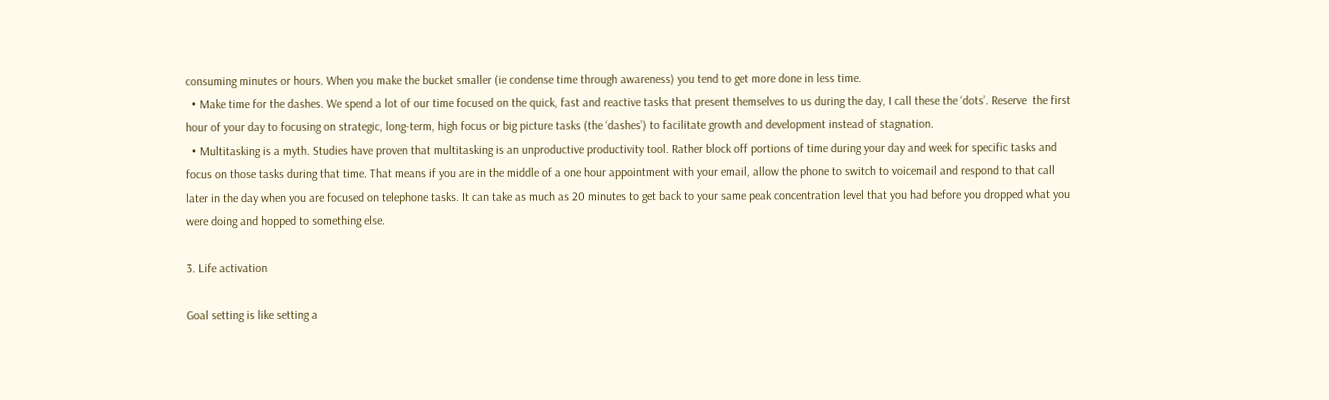consuming minutes or hours. When you make the bucket smaller (ie condense time through awareness) you tend to get more done in less time.
  • Make time for the dashes. We spend a lot of our time focused on the quick, fast and reactive tasks that present themselves to us during the day, I call these the ‘dots’. Reserve  the first hour of your day to focusing on strategic, long-term, high focus or big picture tasks (the ‘dashes’) to facilitate growth and development instead of stagnation.
  • Multitasking is a myth. Studies have proven that multitasking is an unproductive productivity tool. Rather block off portions of time during your day and week for specific tasks and focus on those tasks during that time. That means if you are in the middle of a one hour appointment with your email, allow the phone to switch to voicemail and respond to that call later in the day when you are focused on telephone tasks. It can take as much as 20 minutes to get back to your same peak concentration level that you had before you dropped what you were doing and hopped to something else.

3. Life activation

Goal setting is like setting a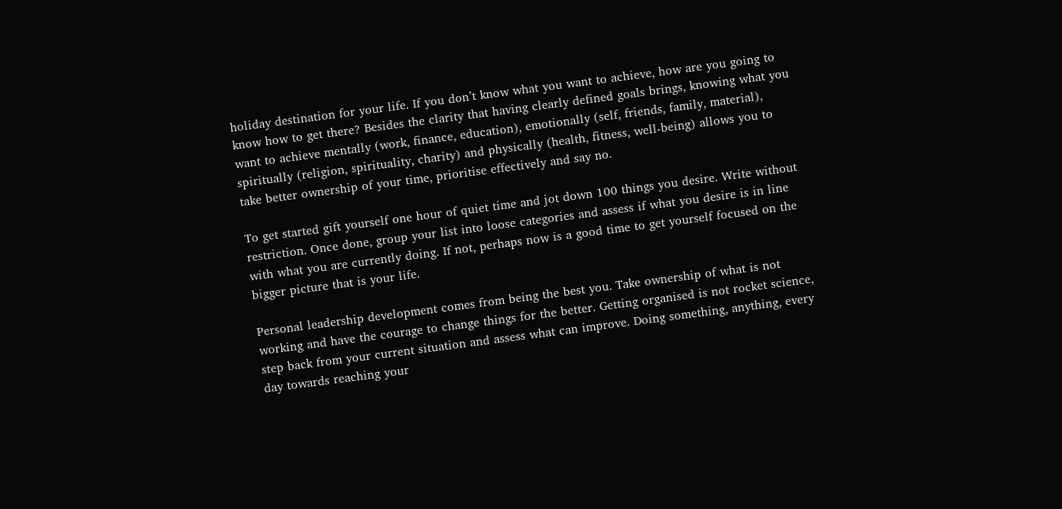holiday destination for your life. If you don’t know what you want to achieve, how are you going to know how to get there? Besides the clarity that having clearly defined goals brings, knowing what you want to achieve mentally (work, finance, education), emotionally (self, friends, family, material), spiritually (religion, spirituality, charity) and physically (health, fitness, well-being) allows you to take better ownership of your time, prioritise effectively and say no.

To get started gift yourself one hour of quiet time and jot down 100 things you desire. Write without restriction. Once done, group your list into loose categories and assess if what you desire is in line with what you are currently doing. If not, perhaps now is a good time to get yourself focused on the bigger picture that is your life.

Personal leadership development comes from being the best you. Take ownership of what is not working and have the courage to change things for the better. Getting organised is not rocket science, step back from your current situation and assess what can improve. Doing something, anything, every day towards reaching your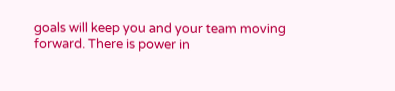goals will keep you and your team moving forward. There is power in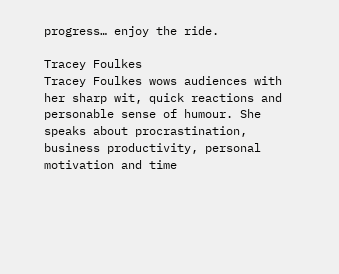progress… enjoy the ride.

Tracey Foulkes
Tracey Foulkes wows audiences with her sharp wit, quick reactions and personable sense of humour. She speaks about procrastination, business productivity, personal motivation and time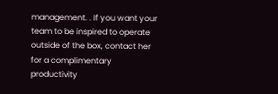management. . If you want your team to be inspired to operate outside of the box, contact her for a complimentary productivity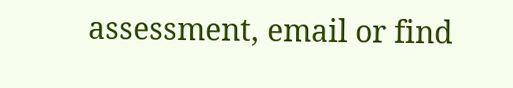assessment, email or find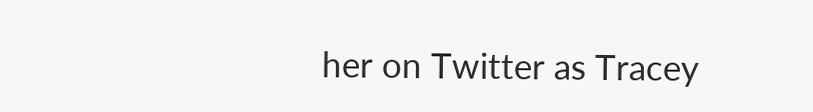her on Twitter as Tracey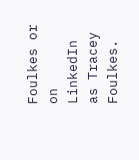Foulkes or on LinkedIn as Tracey Foulkes.